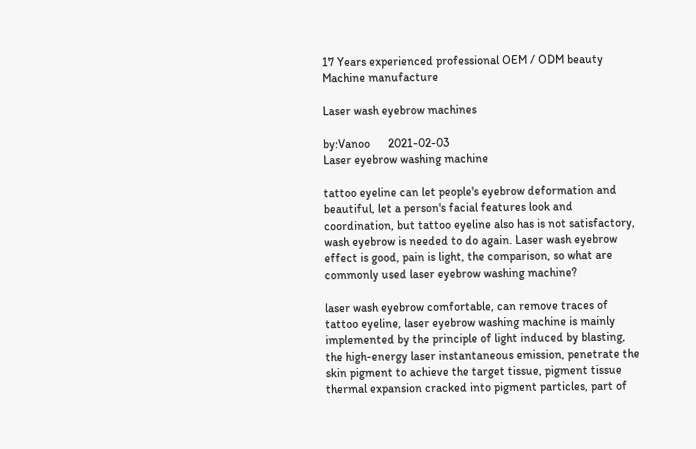17 Years experienced professional OEM / ODM beauty Machine manufacture

Laser wash eyebrow machines

by:Vanoo      2021-02-03
Laser eyebrow washing machine

tattoo eyeline can let people's eyebrow deformation and beautiful, let a person's facial features look and coordination, but tattoo eyeline also has is not satisfactory, wash eyebrow is needed to do again. Laser wash eyebrow effect is good, pain is light, the comparison, so what are commonly used laser eyebrow washing machine?

laser wash eyebrow comfortable, can remove traces of tattoo eyeline, laser eyebrow washing machine is mainly implemented by the principle of light induced by blasting, the high-energy laser instantaneous emission, penetrate the skin pigment to achieve the target tissue, pigment tissue thermal expansion cracked into pigment particles, part of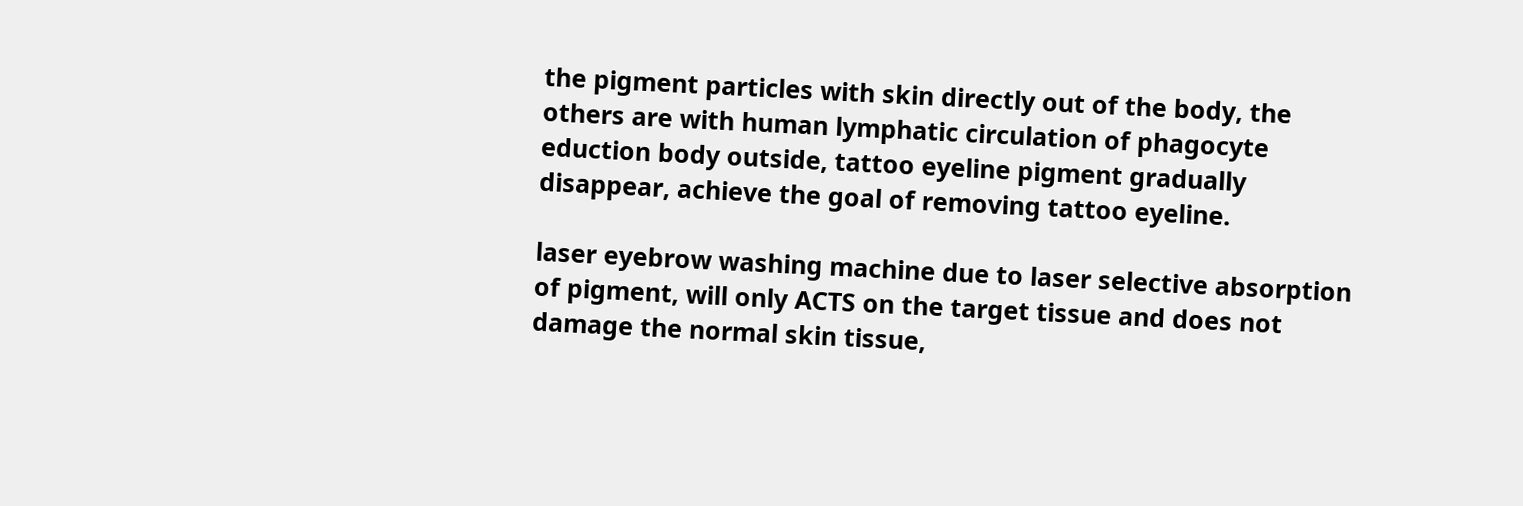the pigment particles with skin directly out of the body, the others are with human lymphatic circulation of phagocyte eduction body outside, tattoo eyeline pigment gradually disappear, achieve the goal of removing tattoo eyeline.

laser eyebrow washing machine due to laser selective absorption of pigment, will only ACTS on the target tissue and does not damage the normal skin tissue,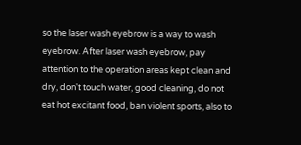so the laser wash eyebrow is a way to wash eyebrow. After laser wash eyebrow, pay attention to the operation areas kept clean and dry, don't touch water, good cleaning, do not eat hot excitant food, ban violent sports, also to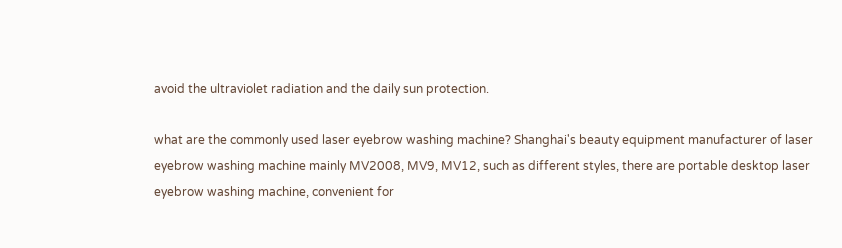avoid the ultraviolet radiation and the daily sun protection.

what are the commonly used laser eyebrow washing machine? Shanghai's beauty equipment manufacturer of laser eyebrow washing machine mainly MV2008, MV9, MV12, such as different styles, there are portable desktop laser eyebrow washing machine, convenient for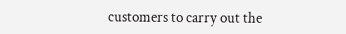customers to carry out the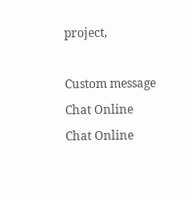project,

Custom message
Chat Online
Chat Online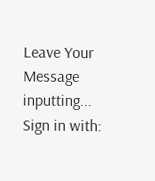Leave Your Message inputting...
Sign in with: